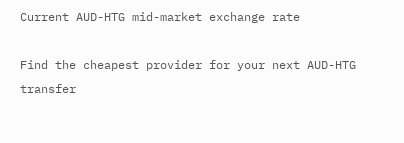Current AUD-HTG mid-market exchange rate

Find the cheapest provider for your next AUD-HTG transfer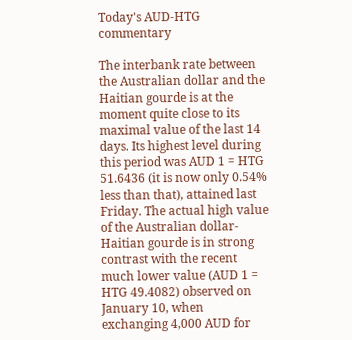Today's AUD-HTG commentary

The interbank rate between the Australian dollar and the Haitian gourde is at the moment quite close to its maximal value of the last 14 days. Its highest level during this period was AUD 1 = HTG 51.6436 (it is now only 0.54% less than that), attained last Friday. The actual high value of the Australian dollar-Haitian gourde is in strong contrast with the recent much lower value (AUD 1 = HTG 49.4082) observed on January 10, when exchanging 4,000 AUD for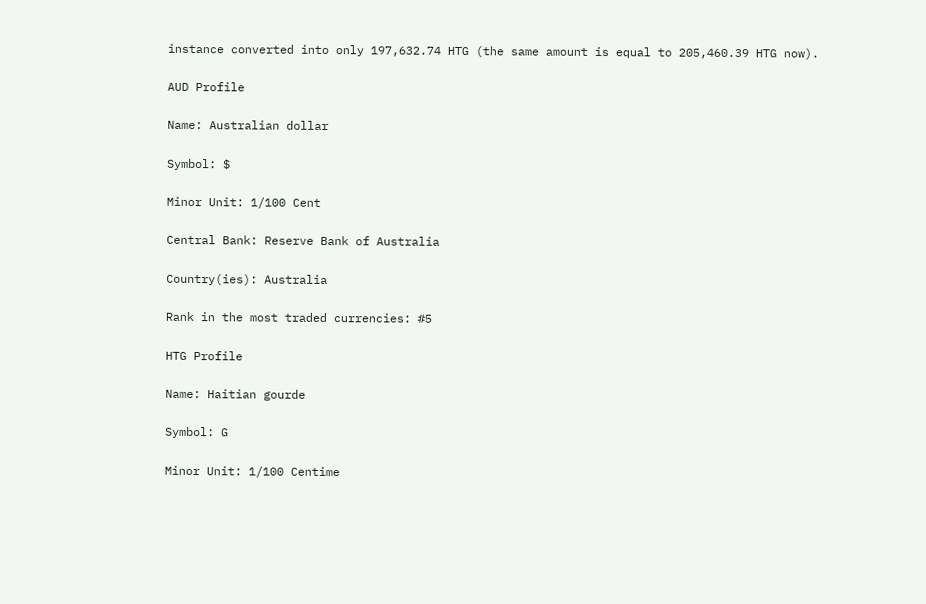instance converted into only 197,632.74 HTG (the same amount is equal to 205,460.39 HTG now).

AUD Profile

Name: Australian dollar

Symbol: $

Minor Unit: 1/100 Cent

Central Bank: Reserve Bank of Australia

Country(ies): Australia

Rank in the most traded currencies: #5

HTG Profile

Name: Haitian gourde

Symbol: G

Minor Unit: 1/100 Centime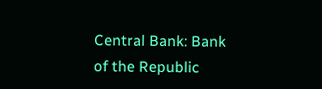Central Bank: Bank of the Republic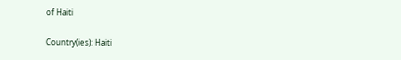of Haiti

Country(ies): Haiti